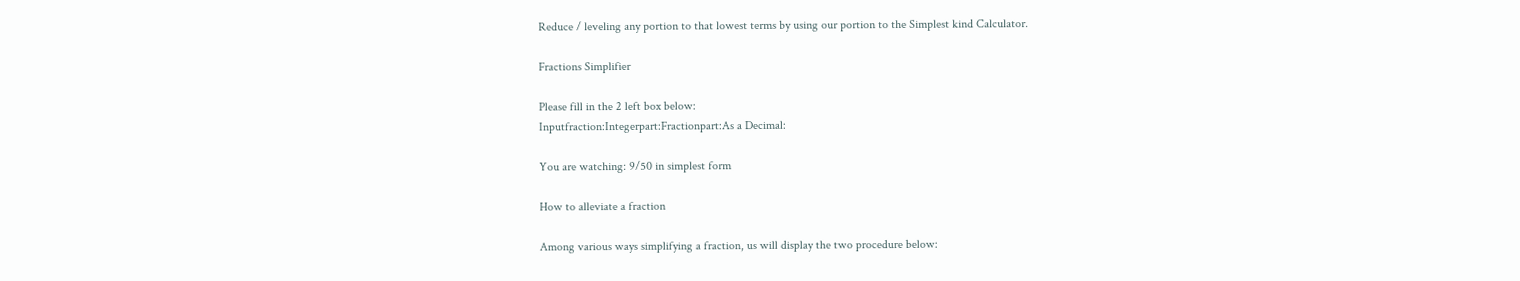Reduce / leveling any portion to that lowest terms by using our portion to the Simplest kind Calculator.

Fractions Simplifier

Please fill in the 2 left box below:
Inputfraction:Integerpart:Fractionpart:As a Decimal:

You are watching: 9/50 in simplest form

How to alleviate a fraction

Among various ways simplifying a fraction, us will display the two procedure below: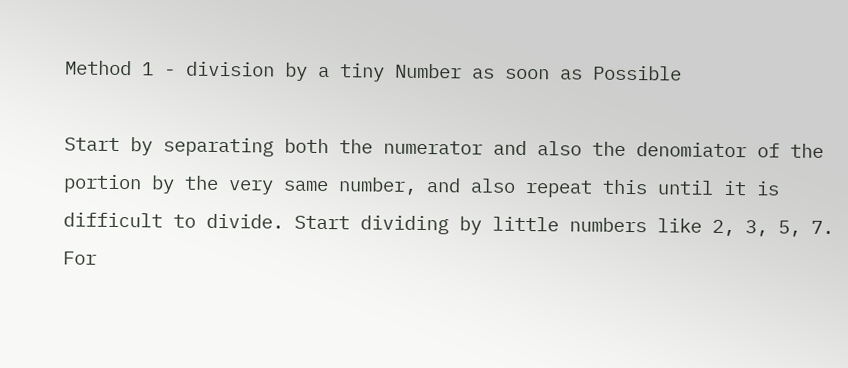Method 1 - division by a tiny Number as soon as Possible

Start by separating both the numerator and also the denomiator of the portion by the very same number, and also repeat this until it is difficult to divide. Start dividing by little numbers like 2, 3, 5, 7. For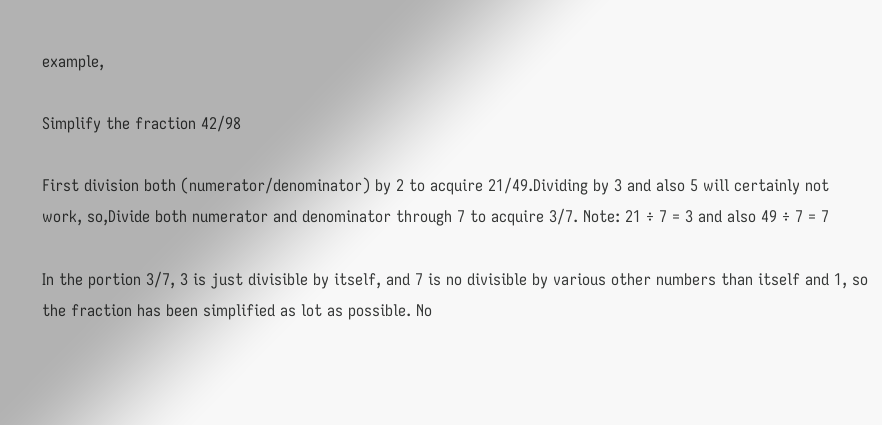example,

Simplify the fraction 42/98

First division both (numerator/denominator) by 2 to acquire 21/49.Dividing by 3 and also 5 will certainly not work, so,Divide both numerator and denominator through 7 to acquire 3/7. Note: 21 ÷ 7 = 3 and also 49 ÷ 7 = 7

In the portion 3/7, 3 is just divisible by itself, and 7 is no divisible by various other numbers than itself and 1, so the fraction has been simplified as lot as possible. No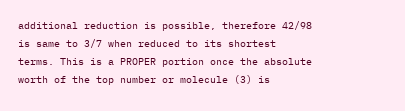additional reduction is possible, therefore 42/98 is same to 3/7 when reduced to its shortest terms. This is a PROPER portion once the absolute worth of the top number or molecule (3) is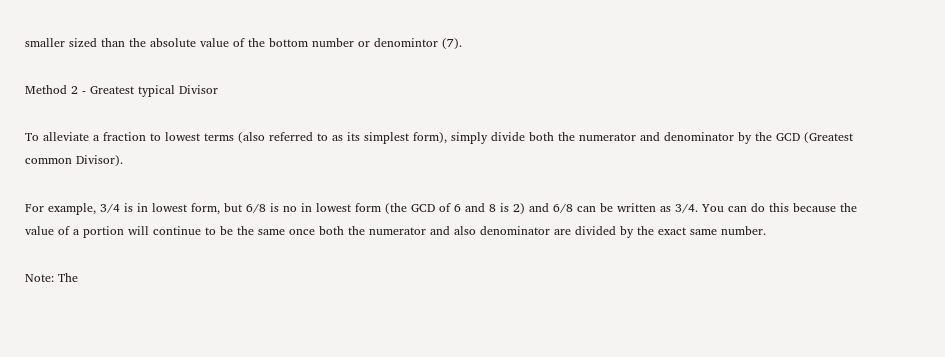smaller sized than the absolute value of the bottom number or denomintor (7).

Method 2 - Greatest typical Divisor

To alleviate a fraction to lowest terms (also referred to as its simplest form), simply divide both the numerator and denominator by the GCD (Greatest common Divisor).

For example, 3/4 is in lowest form, but 6/8 is no in lowest form (the GCD of 6 and 8 is 2) and 6/8 can be written as 3/4. You can do this because the value of a portion will continue to be the same once both the numerator and also denominator are divided by the exact same number.

Note: The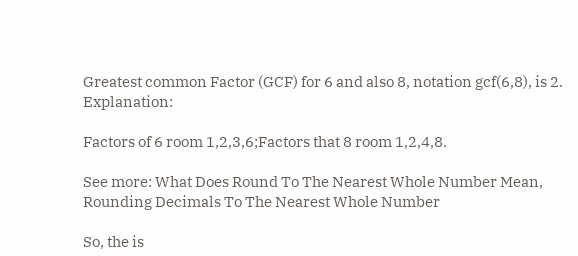Greatest common Factor (GCF) for 6 and also 8, notation gcf(6,8), is 2. Explanation:

Factors of 6 room 1,2,3,6;Factors that 8 room 1,2,4,8.

See more: What Does Round To The Nearest Whole Number Mean, Rounding Decimals To The Nearest Whole Number

So, the is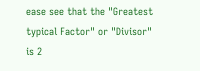ease see that the "Greatest typical Factor" or "Divisor" is 2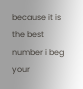because it is the best number i beg your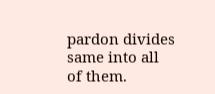pardon divides same into all of them.